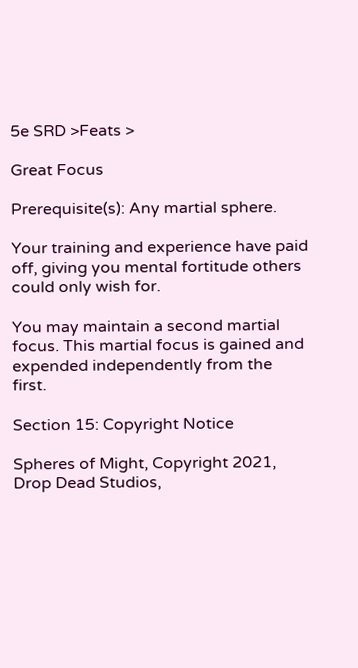5e SRD >Feats >

Great Focus

Prerequisite(s): Any martial sphere.

Your training and experience have paid off, giving you mental fortitude others could only wish for.

You may maintain a second martial focus. This martial focus is gained and expended independently from the first.

Section 15: Copyright Notice

Spheres of Might, Copyright 2021, Drop Dead Studios,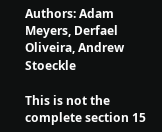Authors: Adam Meyers, Derfael Oliveira, Andrew Stoeckle

This is not the complete section 15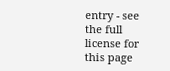entry - see the full license for this page